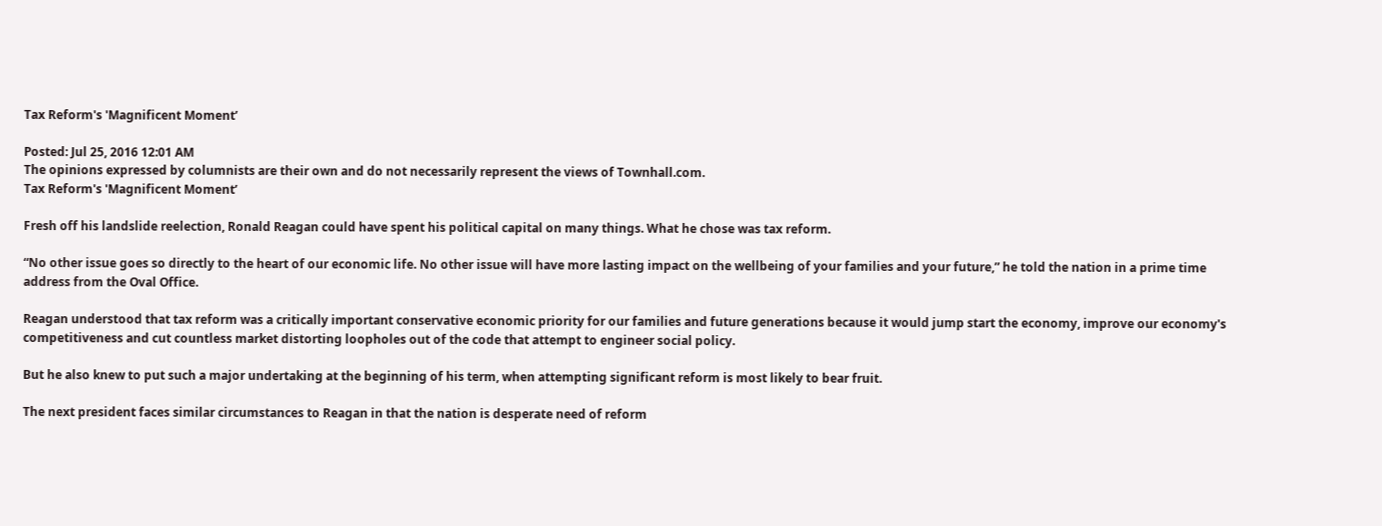Tax Reform's 'Magnificent Moment’

Posted: Jul 25, 2016 12:01 AM
The opinions expressed by columnists are their own and do not necessarily represent the views of Townhall.com.
Tax Reform's 'Magnificent Moment’

Fresh off his landslide reelection, Ronald Reagan could have spent his political capital on many things. What he chose was tax reform.

“No other issue goes so directly to the heart of our economic life. No other issue will have more lasting impact on the wellbeing of your families and your future,” he told the nation in a prime time address from the Oval Office.

Reagan understood that tax reform was a critically important conservative economic priority for our families and future generations because it would jump start the economy, improve our economy's competitiveness and cut countless market distorting loopholes out of the code that attempt to engineer social policy.

But he also knew to put such a major undertaking at the beginning of his term, when attempting significant reform is most likely to bear fruit.

The next president faces similar circumstances to Reagan in that the nation is desperate need of reform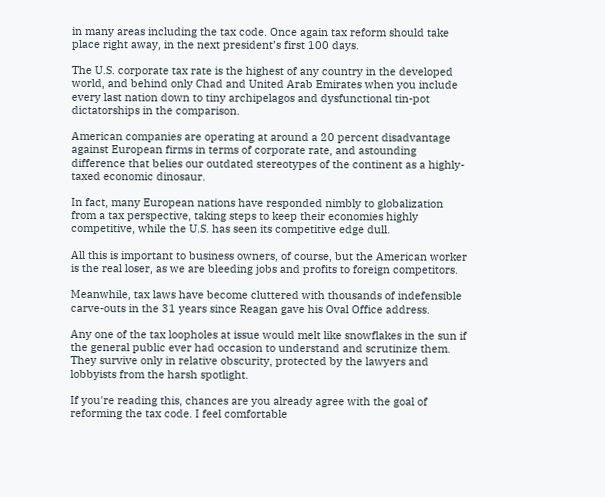in many areas including the tax code. Once again tax reform should take place right away, in the next president’s first 100 days.

The U.S. corporate tax rate is the highest of any country in the developed world, and behind only Chad and United Arab Emirates when you include every last nation down to tiny archipelagos and dysfunctional tin-pot dictatorships in the comparison.

American companies are operating at around a 20 percent disadvantage against European firms in terms of corporate rate, and astounding difference that belies our outdated stereotypes of the continent as a highly-taxed economic dinosaur.

In fact, many European nations have responded nimbly to globalization from a tax perspective, taking steps to keep their economies highly competitive, while the U.S. has seen its competitive edge dull.

All this is important to business owners, of course, but the American worker is the real loser, as we are bleeding jobs and profits to foreign competitors.

Meanwhile, tax laws have become cluttered with thousands of indefensible carve-outs in the 31 years since Reagan gave his Oval Office address.

Any one of the tax loopholes at issue would melt like snowflakes in the sun if the general public ever had occasion to understand and scrutinize them. They survive only in relative obscurity, protected by the lawyers and lobbyists from the harsh spotlight.

If you're reading this, chances are you already agree with the goal of reforming the tax code. I feel comfortable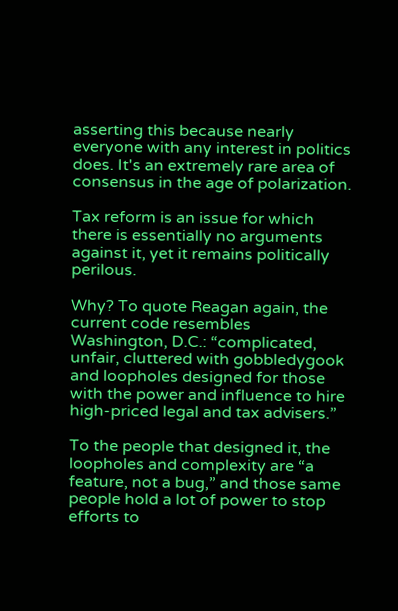asserting this because nearly everyone with any interest in politics does. It's an extremely rare area of consensus in the age of polarization.

Tax reform is an issue for which there is essentially no arguments against it, yet it remains politically perilous.

Why? To quote Reagan again, the current code resembles Washington, D.C.: “complicated, unfair, cluttered with gobbledygook and loopholes designed for those with the power and influence to hire high-priced legal and tax advisers.”

To the people that designed it, the loopholes and complexity are “a feature, not a bug,” and those same people hold a lot of power to stop efforts to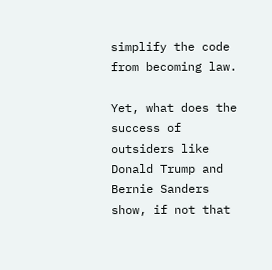simplify the code from becoming law.

Yet, what does the success of outsiders like Donald Trump and Bernie Sanders show, if not that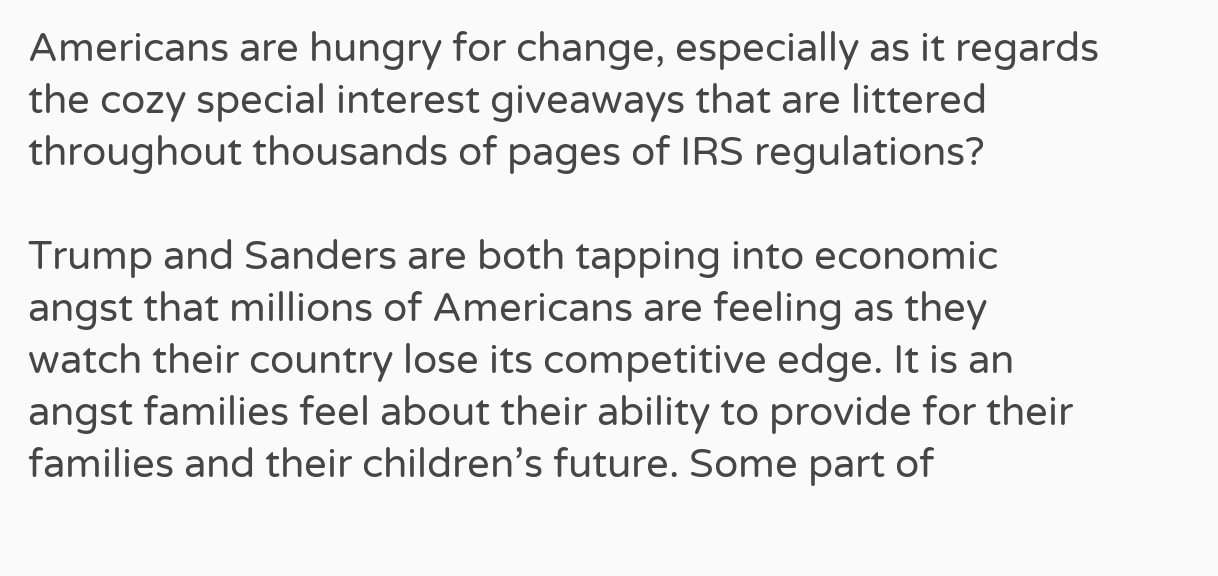Americans are hungry for change, especially as it regards the cozy special interest giveaways that are littered throughout thousands of pages of IRS regulations?

Trump and Sanders are both tapping into economic angst that millions of Americans are feeling as they watch their country lose its competitive edge. It is an angst families feel about their ability to provide for their families and their children’s future. Some part of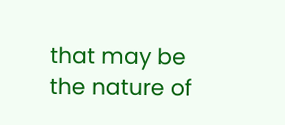that may be the nature of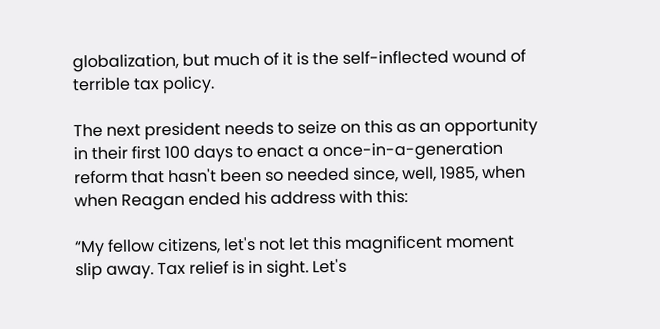globalization, but much of it is the self-inflected wound of terrible tax policy.

The next president needs to seize on this as an opportunity in their first 100 days to enact a once-in-a-generation reform that hasn't been so needed since, well, 1985, when when Reagan ended his address with this:

“My fellow citizens, let's not let this magnificent moment slip away. Tax relief is in sight. Let's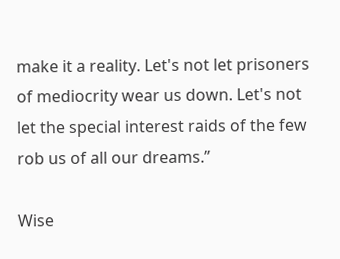make it a reality. Let's not let prisoners of mediocrity wear us down. Let's not let the special interest raids of the few rob us of all our dreams.”

Wise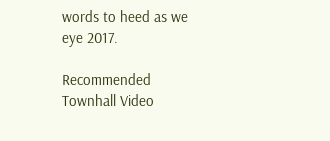words to heed as we eye 2017.

Recommended Townhall Video